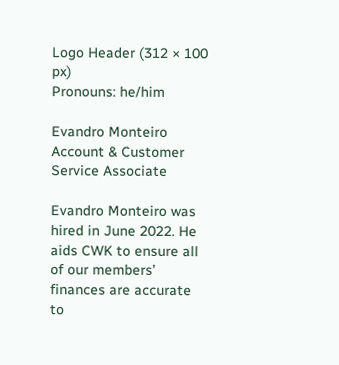Logo Header (312 × 100 px)
Pronouns: he/him

Evandro Monteiro
Account & Customer Service Associate

Evandro Monteiro was hired in June 2022. He aids CWK to ensure all of our members’ finances are accurate to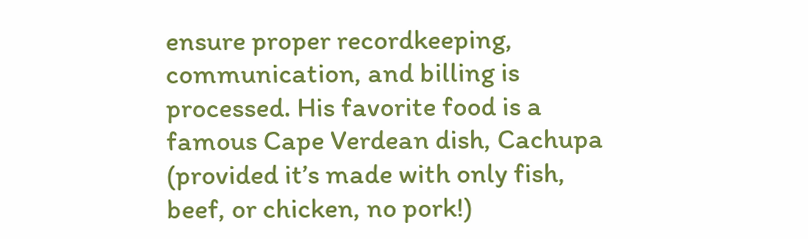ensure proper recordkeeping, communication, and billing is processed. His favorite food is a famous Cape Verdean dish, Cachupa (provided it’s made with only fish, beef, or chicken, no pork!)